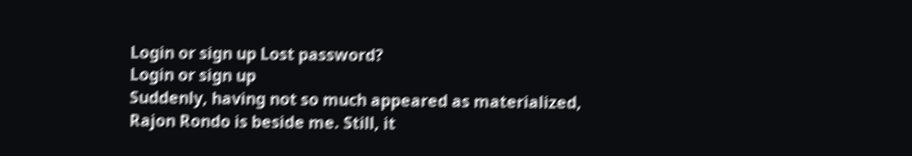Login or sign up Lost password?
Login or sign up
Suddenly, having not so much appeared as materialized, Rajon Rondo is beside me. Still, it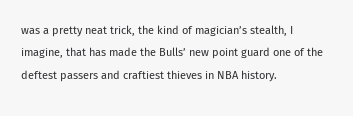was a pretty neat trick, the kind of magician’s stealth, I imagine, that has made the Bulls’ new point guard one of the deftest passers and craftiest thieves in NBA history.